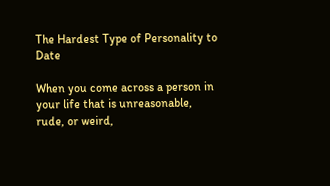The Hardest Type of Personality to Date

When you come across a person in your life that is unreasonable, rude, or weird,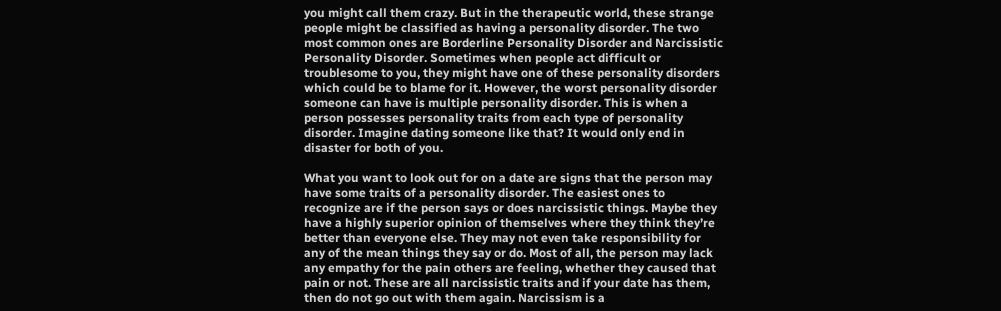you might call them crazy. But in the therapeutic world, these strange people might be classified as having a personality disorder. The two most common ones are Borderline Personality Disorder and Narcissistic Personality Disorder. Sometimes when people act difficult or troublesome to you, they might have one of these personality disorders which could be to blame for it. However, the worst personality disorder someone can have is multiple personality disorder. This is when a person possesses personality traits from each type of personality disorder. Imagine dating someone like that? It would only end in disaster for both of you.

What you want to look out for on a date are signs that the person may have some traits of a personality disorder. The easiest ones to recognize are if the person says or does narcissistic things. Maybe they have a highly superior opinion of themselves where they think they’re better than everyone else. They may not even take responsibility for any of the mean things they say or do. Most of all, the person may lack any empathy for the pain others are feeling, whether they caused that pain or not. These are all narcissistic traits and if your date has them, then do not go out with them again. Narcissism is a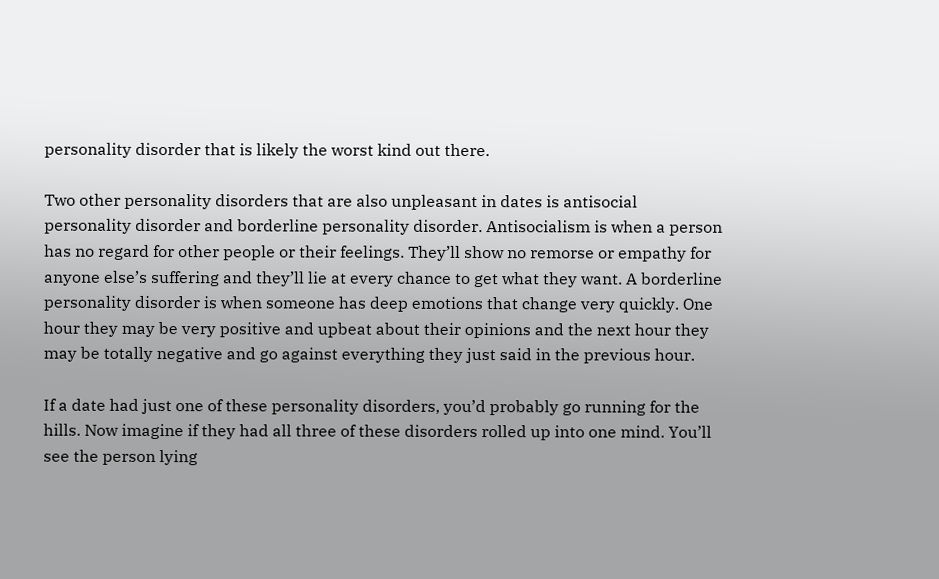personality disorder that is likely the worst kind out there.

Two other personality disorders that are also unpleasant in dates is antisocial personality disorder and borderline personality disorder. Antisocialism is when a person has no regard for other people or their feelings. They’ll show no remorse or empathy for anyone else’s suffering and they’ll lie at every chance to get what they want. A borderline personality disorder is when someone has deep emotions that change very quickly. One hour they may be very positive and upbeat about their opinions and the next hour they may be totally negative and go against everything they just said in the previous hour.

If a date had just one of these personality disorders, you’d probably go running for the hills. Now imagine if they had all three of these disorders rolled up into one mind. You’ll see the person lying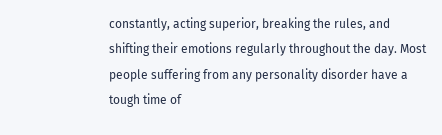constantly, acting superior, breaking the rules, and shifting their emotions regularly throughout the day. Most people suffering from any personality disorder have a tough time of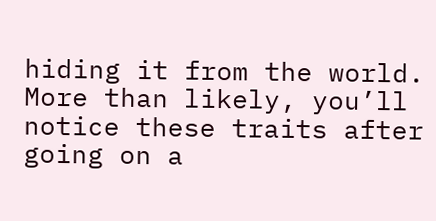hiding it from the world. More than likely, you’ll notice these traits after going on a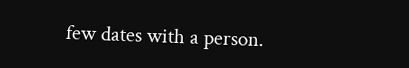few dates with a person.